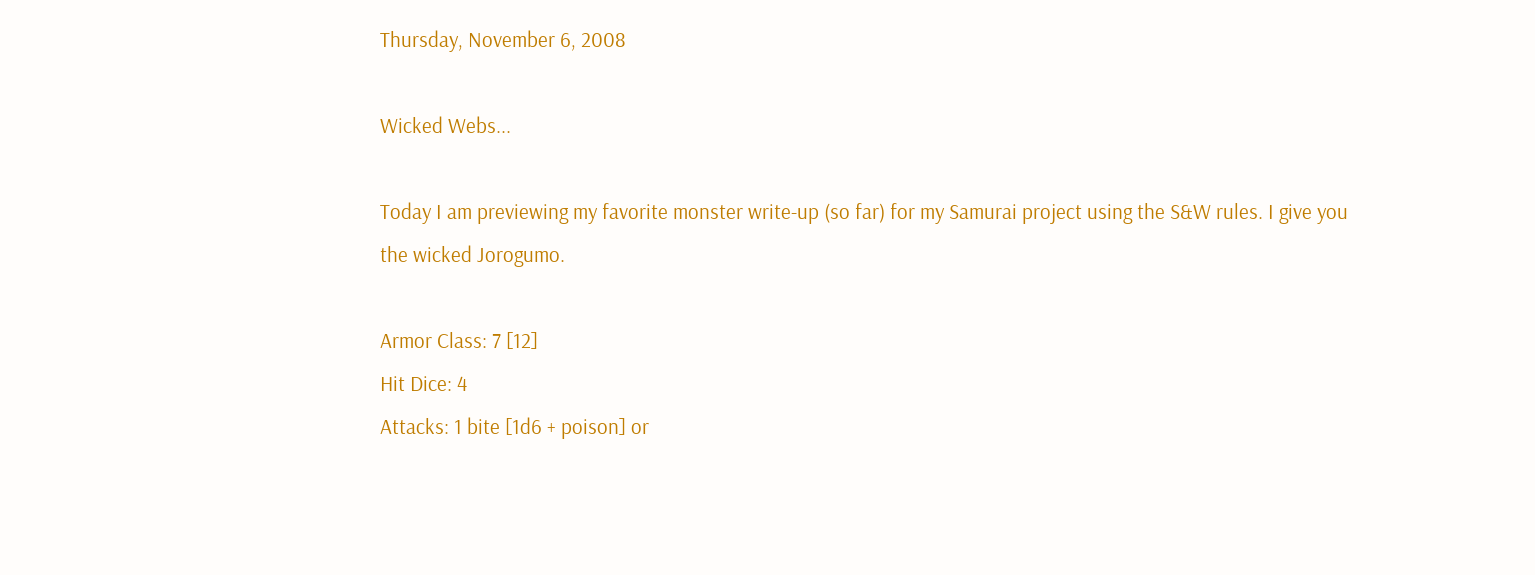Thursday, November 6, 2008

Wicked Webs...

Today I am previewing my favorite monster write-up (so far) for my Samurai project using the S&W rules. I give you the wicked Jorogumo.

Armor Class: 7 [12]
Hit Dice: 4
Attacks: 1 bite [1d6 + poison] or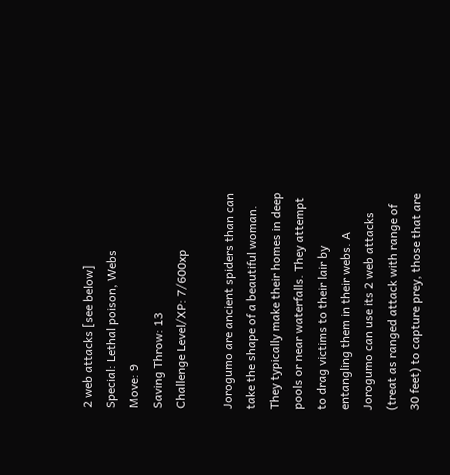2 web attacks [see below]
Special: Lethal poison, Webs
Move: 9
Saving Throw: 13
Challenge Level/XP: 7/600xp

Jorogumo are ancient spiders than can take the shape of a beautiful woman. They typically make their homes in deep pools or near waterfalls. They attempt to drag victims to their lair by entangling them in their webs. A Jorogumo can use its 2 web attacks (treat as ranged attack with range of 30 feet) to capture prey, those that are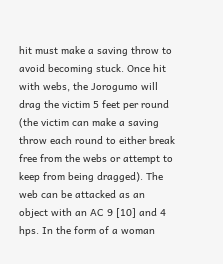hit must make a saving throw to avoid becoming stuck. Once hit with webs, the Jorogumo will drag the victim 5 feet per round (the victim can make a saving throw each round to either break free from the webs or attempt to keep from being dragged). The web can be attacked as an object with an AC 9 [10] and 4 hps. In the form of a woman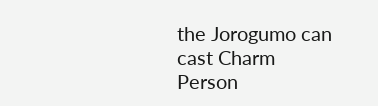the Jorogumo can cast Charm Person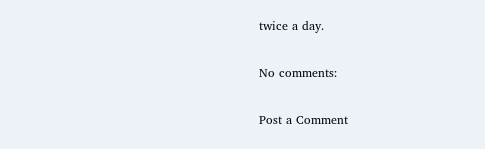twice a day.

No comments:

Post a Comment